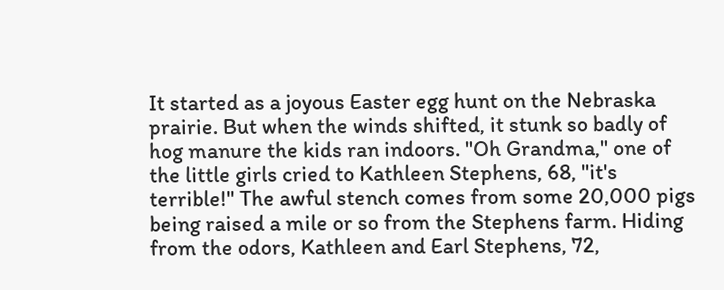It started as a joyous Easter egg hunt on the Nebraska prairie. But when the winds shifted, it stunk so badly of hog manure the kids ran indoors. "Oh Grandma," one of the little girls cried to Kathleen Stephens, 68, "it's terrible!" The awful stench comes from some 20,000 pigs being raised a mile or so from the Stephens farm. Hiding from the odors, Kathleen and Earl Stephens, 72,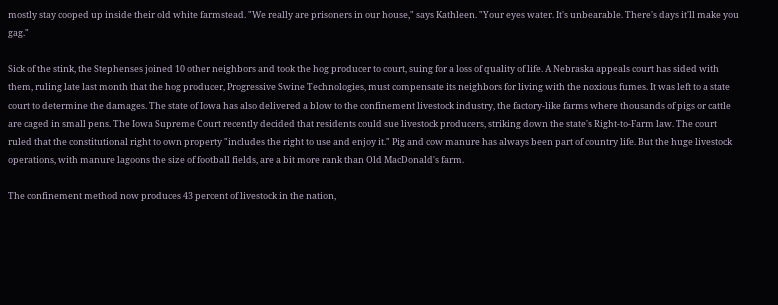mostly stay cooped up inside their old white farmstead. "We really are prisoners in our house," says Kathleen. "Your eyes water. It's unbearable. There's days it'll make you gag."

Sick of the stink, the Stephenses joined 10 other neighbors and took the hog producer to court, suing for a loss of quality of life. A Nebraska appeals court has sided with them, ruling late last month that the hog producer, Progressive Swine Technologies, must compensate its neighbors for living with the noxious fumes. It was left to a state court to determine the damages. The state of Iowa has also delivered a blow to the confinement livestock industry, the factory-like farms where thousands of pigs or cattle are caged in small pens. The Iowa Supreme Court recently decided that residents could sue livestock producers, striking down the state's Right-to-Farm law. The court ruled that the constitutional right to own property "includes the right to use and enjoy it." Pig and cow manure has always been part of country life. But the huge livestock operations, with manure lagoons the size of football fields, are a bit more rank than Old MacDonald's farm.

The confinement method now produces 43 percent of livestock in the nation,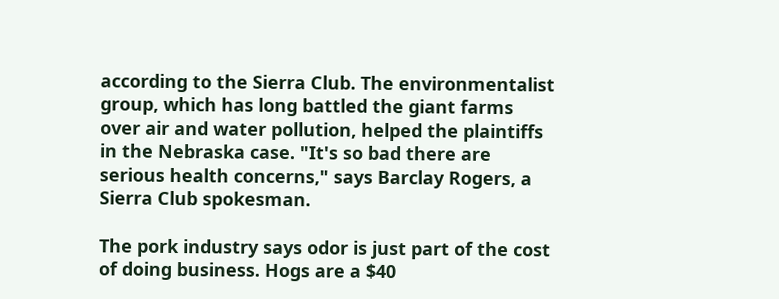according to the Sierra Club. The environmentalist group, which has long battled the giant farms over air and water pollution, helped the plaintiffs in the Nebraska case. "It's so bad there are serious health concerns," says Barclay Rogers, a Sierra Club spokesman.

The pork industry says odor is just part of the cost of doing business. Hogs are a $40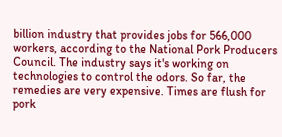billion industry that provides jobs for 566,000 workers, according to the National Pork Producers Council. The industry says it's working on technologies to control the odors. So far, the remedies are very expensive. Times are flush for pork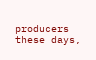producers these days,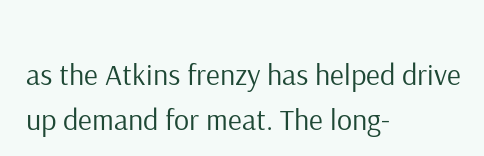as the Atkins frenzy has helped drive up demand for meat. The long-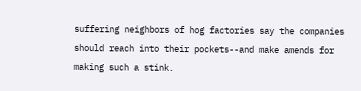suffering neighbors of hog factories say the companies should reach into their pockets--and make amends for making such a stink.